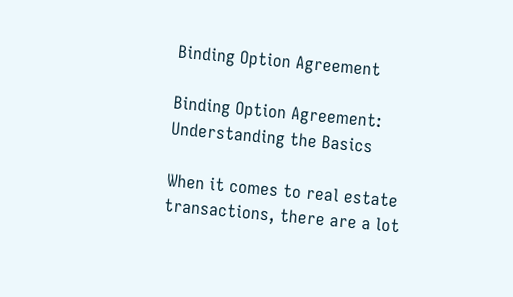Binding Option Agreement

Binding Option Agreement: Understanding the Basics

When it comes to real estate transactions, there are a lot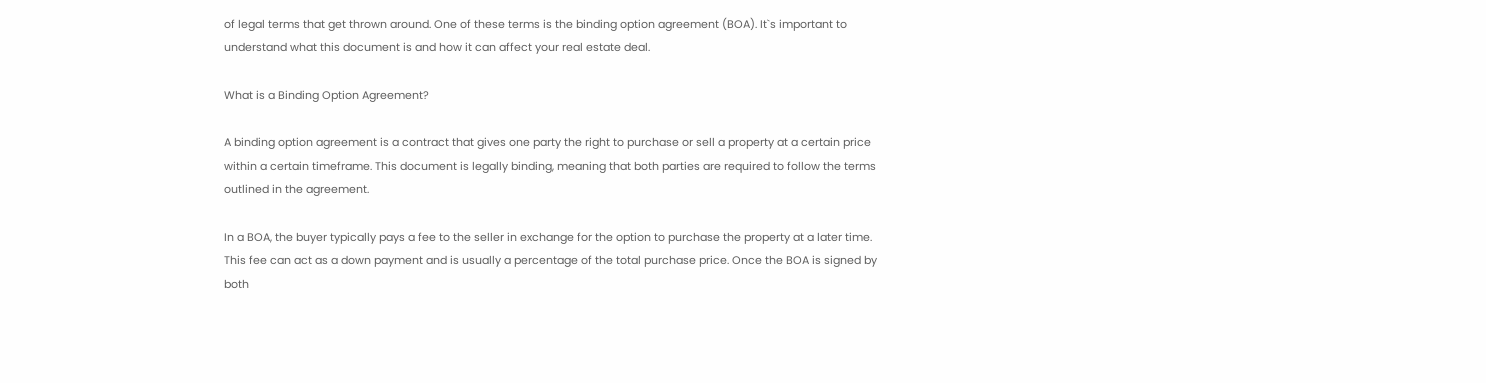of legal terms that get thrown around. One of these terms is the binding option agreement (BOA). It`s important to understand what this document is and how it can affect your real estate deal.

What is a Binding Option Agreement?

A binding option agreement is a contract that gives one party the right to purchase or sell a property at a certain price within a certain timeframe. This document is legally binding, meaning that both parties are required to follow the terms outlined in the agreement.

In a BOA, the buyer typically pays a fee to the seller in exchange for the option to purchase the property at a later time. This fee can act as a down payment and is usually a percentage of the total purchase price. Once the BOA is signed by both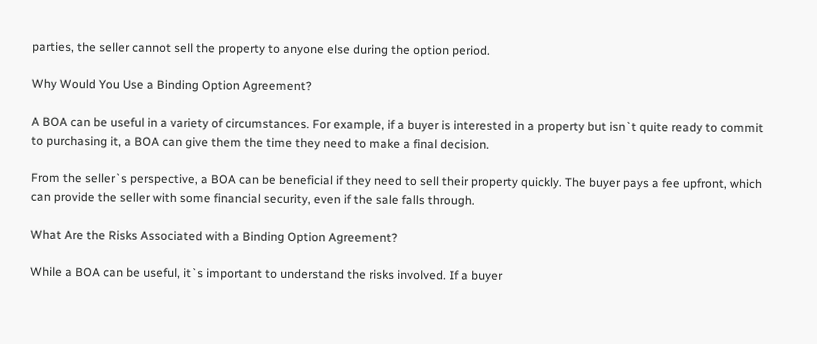parties, the seller cannot sell the property to anyone else during the option period.

Why Would You Use a Binding Option Agreement?

A BOA can be useful in a variety of circumstances. For example, if a buyer is interested in a property but isn`t quite ready to commit to purchasing it, a BOA can give them the time they need to make a final decision.

From the seller`s perspective, a BOA can be beneficial if they need to sell their property quickly. The buyer pays a fee upfront, which can provide the seller with some financial security, even if the sale falls through.

What Are the Risks Associated with a Binding Option Agreement?

While a BOA can be useful, it`s important to understand the risks involved. If a buyer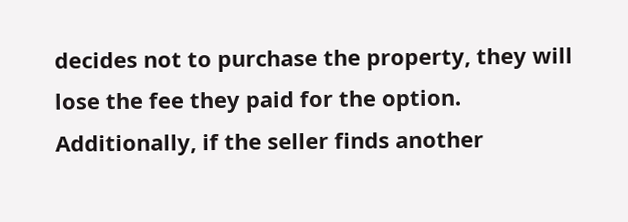decides not to purchase the property, they will lose the fee they paid for the option. Additionally, if the seller finds another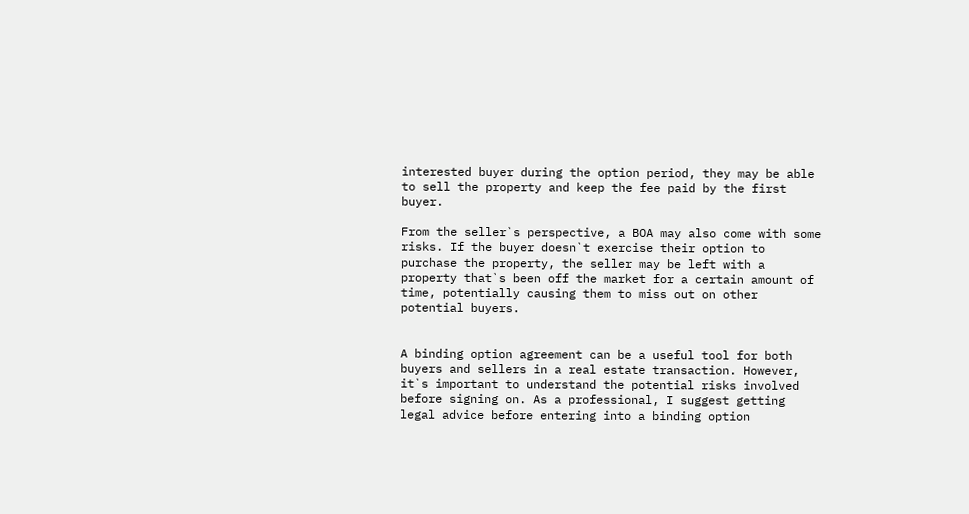interested buyer during the option period, they may be able to sell the property and keep the fee paid by the first buyer.

From the seller`s perspective, a BOA may also come with some risks. If the buyer doesn`t exercise their option to purchase the property, the seller may be left with a property that`s been off the market for a certain amount of time, potentially causing them to miss out on other potential buyers.


A binding option agreement can be a useful tool for both buyers and sellers in a real estate transaction. However, it`s important to understand the potential risks involved before signing on. As a professional, I suggest getting legal advice before entering into a binding option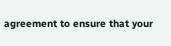agreement to ensure that your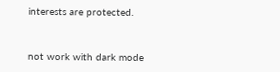interests are protected.


not work with dark mode